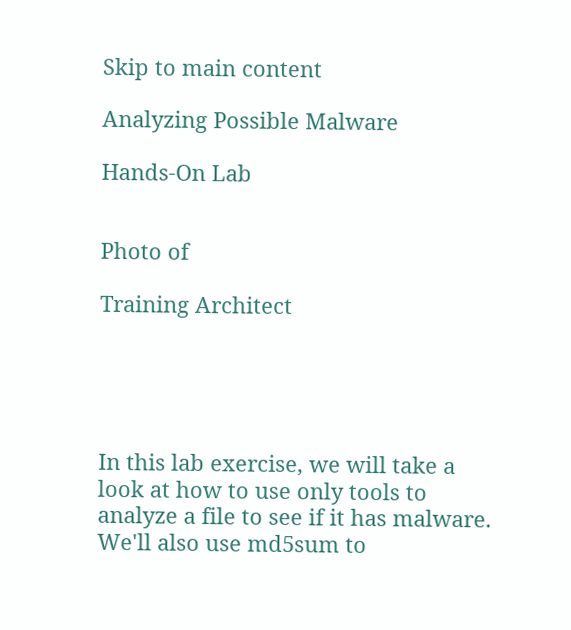Skip to main content

Analyzing Possible Malware

Hands-On Lab


Photo of

Training Architect





In this lab exercise, we will take a look at how to use only tools to analyze a file to see if it has malware. We'll also use md5sum to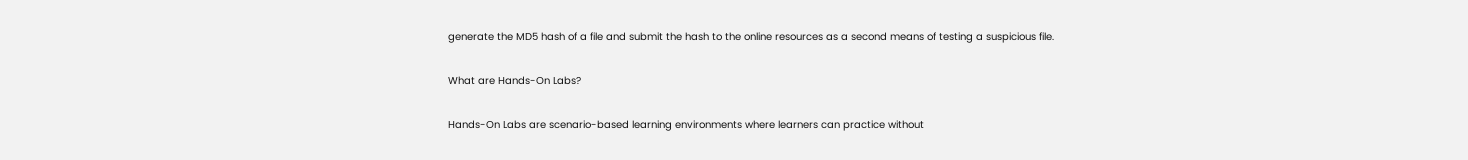generate the MD5 hash of a file and submit the hash to the online resources as a second means of testing a suspicious file.

What are Hands-On Labs?

Hands-On Labs are scenario-based learning environments where learners can practice without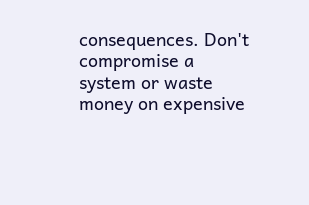consequences. Don't compromise a system or waste money on expensive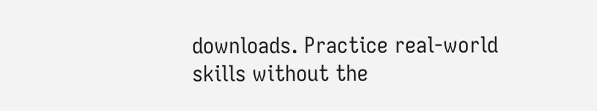downloads. Practice real-world skills without the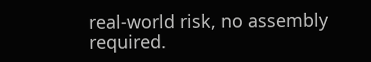real-world risk, no assembly required.